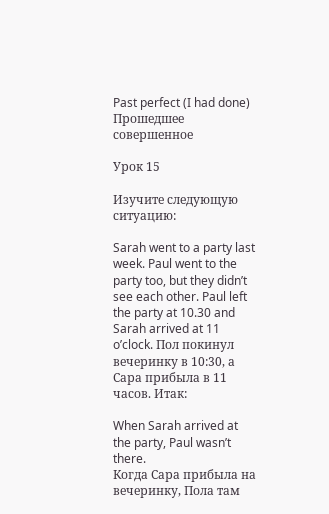Past perfect (I had done) Прошедшее совершенное

Урок 15

Изучите следующую ситуацию:

Sarah went to a party last week. Paul went to the party too, but they didn’t see each other. Paul left the party at 10.30 and Sarah arrived at 11 o’clock. Пол покинул вечеринку в 10:30, а Сара прибыла в 11 часов. Итак:

When Sarah arrived at the party, Paul wasn’t there.
Когда Сара прибыла на вечеринку, Пола там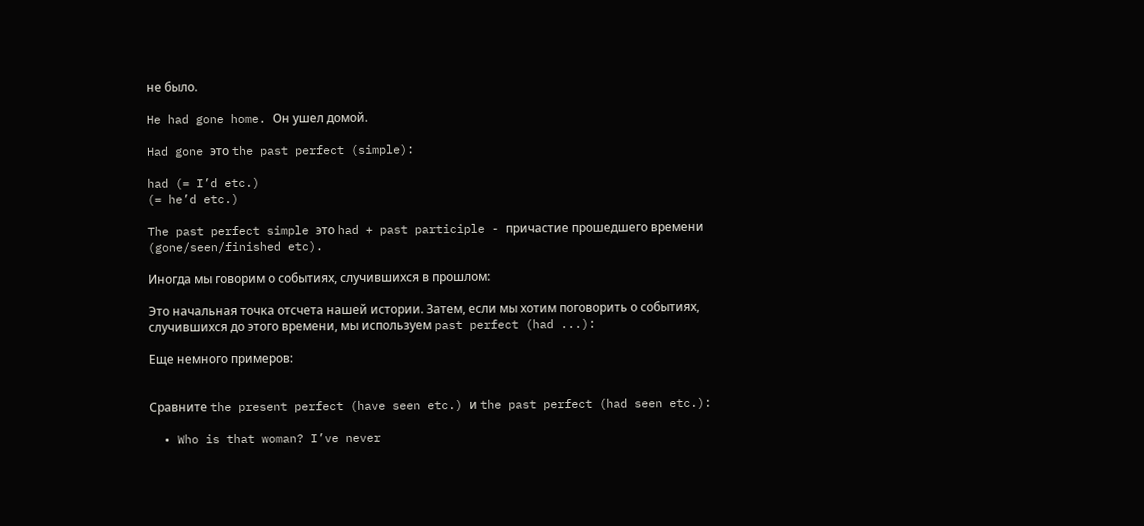не было.

He had gone home. Он ушел домой.

Had gone это the past perfect (simple):

had (= I’d etc.)
(= he’d etc.)

The past perfect simple это had + past participle - причастие прошедшего времени (gone/seen/finished etc).

Иногда мы говорим о событиях, случившихся в прошлом:

Это начальная точка отсчета нашей истории. Затем, если мы хотим поговорить о событиях, случившихся до этого времени, мы используем past perfect (had ...):

Еще немного примеров:


Сравните the present perfect (have seen etc.) и the past perfect (had seen etc.):

  • Who is that woman? I’ve never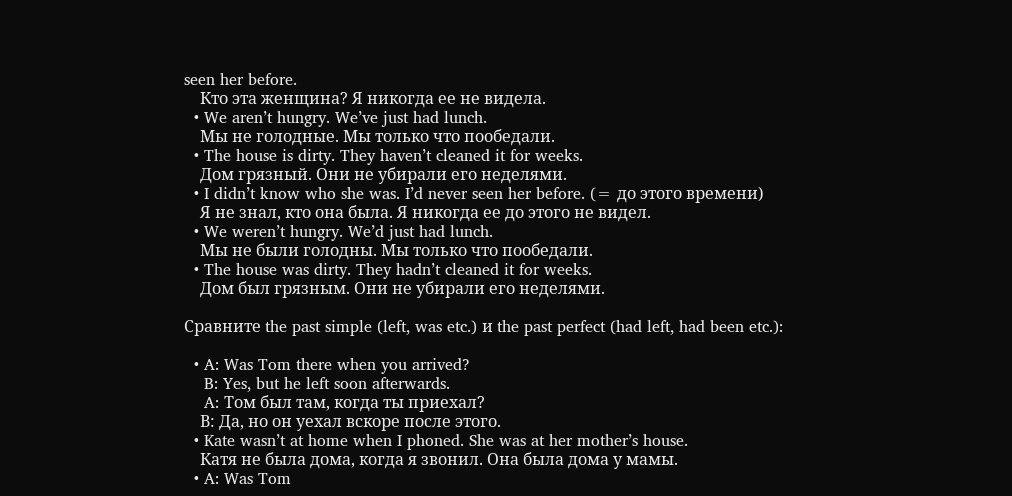seen her before.
    Кто эта женщина? Я никогда ее не видела.
  • We aren’t hungry. We’ve just had lunch.
    Мы не голодные. Мы только что пообедали.
  • The house is dirty. They haven’t cleaned it for weeks.
    Дом грязный. Они не убирали его неделями.
  • I didn’t know who she was. I’d never seen her before. (= до этого времени)
    Я не знал, кто она была. Я никогда ее до этого не видел.
  • We weren’t hungry. We’d just had lunch.
    Мы не были голодны. Мы только что пообедали.
  • The house was dirty. They hadn’t cleaned it for weeks.
    Дом был грязным. Они не убирали его неделями.

Сравните the past simple (left, was etc.) и the past perfect (had left, had been etc.):

  • A: Was Tom there when you arrived?
    B: Yes, but he left soon afterwards.
    A: Том был там, когда ты приехал?
    В: Да, но он уехал вскоре после этого.
  • Kate wasn’t at home when I phoned. She was at her mother’s house.
    Катя не была дома, когда я звонил. Она была дома у мамы.
  • A: Was Tom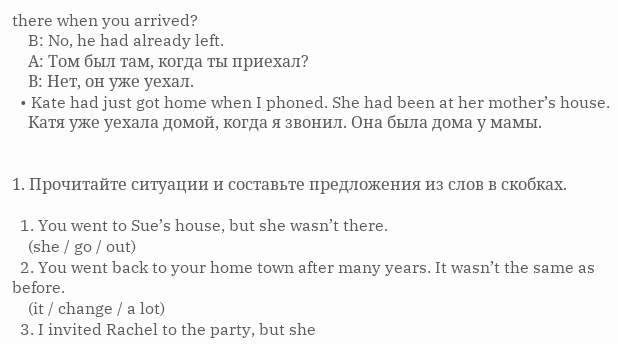there when you arrived?
    B: No, he had already left.
    А: Том был там, когда ты приехал?
    В: Нет, он уже уехал.
  • Kate had just got home when I phoned. She had been at her mother’s house.
    Катя уже уехала домой, когда я звонил. Она была дома у мамы.


1. Прочитайте ситуации и составьте предложения из слов в скобках.

  1. You went to Sue’s house, but she wasn’t there.
    (she / go / out)
  2. You went back to your home town after many years. It wasn’t the same as before.
    (it / change / a lot)
  3. I invited Rachel to the party, but she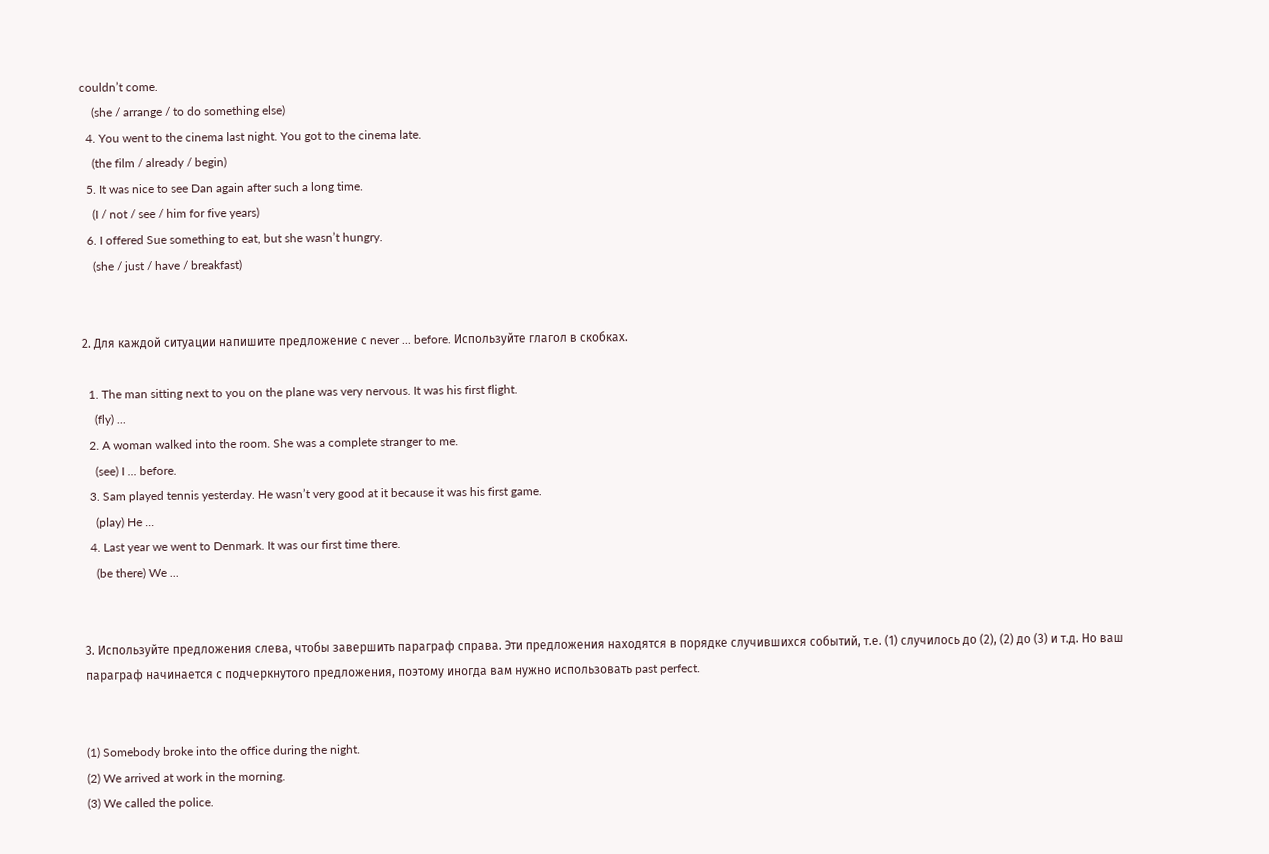couldn’t come.
    (she / arrange / to do something else)
  4. You went to the cinema last night. You got to the cinema late.
    (the film / already / begin)
  5. It was nice to see Dan again after such a long time.
    (I / not / see / him for five years)
  6. I offered Sue something to eat, but she wasn’t hungry.
    (she / just / have / breakfast)


2. Для каждой ситуации напишите предложение с never ... before. Используйте глагол в скобках.

  1. The man sitting next to you on the plane was very nervous. It was his first flight.
    (fly) ...
  2. A woman walked into the room. She was a complete stranger to me.
    (see) I ... before.
  3. Sam played tennis yesterday. He wasn’t very good at it because it was his first game.
    (play) He ...
  4. Last year we went to Denmark. It was our first time there.
    (be there) We ...


3. Используйте предложения слева, чтобы завершить параграф справа. Эти предложения находятся в порядке случившихся событий, т.е. (1) случилось до (2), (2) до (3) и т.д. Но ваш параграф начинается с подчеркнутого предложения, поэтому иногда вам нужно использовать past perfect.


(1) Somebody broke into the office during the night.
(2) We arrived at work in the morning.
(3) We called the police.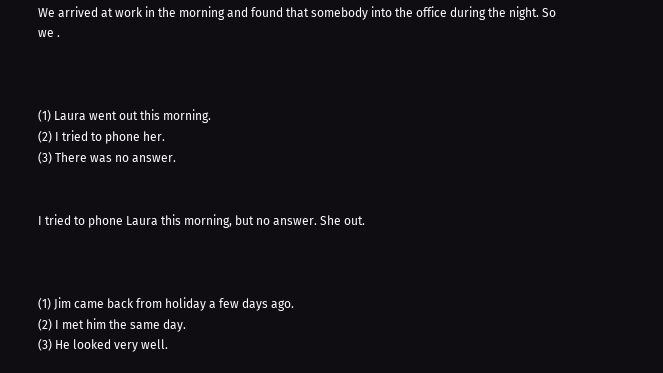We arrived at work in the morning and found that somebody into the office during the night. So we .



(1) Laura went out this morning.
(2) I tried to phone her.
(3) There was no answer.


I tried to phone Laura this morning, but no answer. She out.



(1) Jim came back from holiday a few days ago.
(2) I met him the same day.
(3) He looked very well.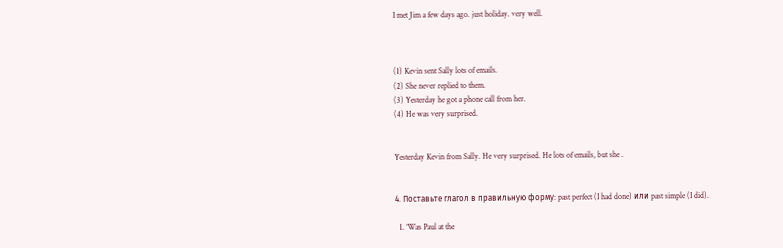I met Jim a few days ago. just holiday. very well.



(1) Kevin sent Sally lots of emails.
(2) She never replied to them.
(3) Yesterday he got a phone call from her.
(4) He was very surprised.


Yesterday Kevin from Sally. He very surprised. He lots of emails, but she .


4. Поставьте глагол в правильную форму: past perfect (I had done) или past simple (I did).

  1. ‘Was Paul at the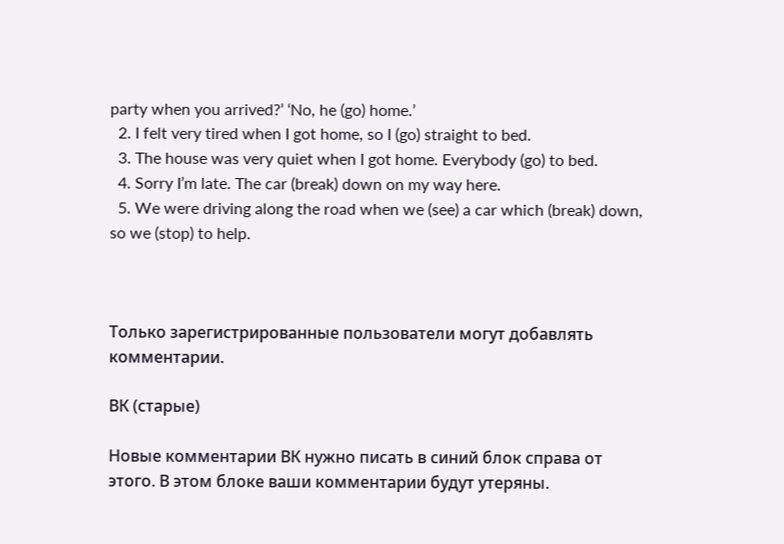party when you arrived?’ ‘No, he (go) home.’
  2. I felt very tired when I got home, so I (go) straight to bed.
  3. The house was very quiet when I got home. Everybody (go) to bed.
  4. Sorry I’m late. The car (break) down on my way here.
  5. We were driving along the road when we (see) a car which (break) down, so we (stop) to help.



Только зарегистрированные пользователи могут добавлять комментарии.

ВК (старые)

Новые комментарии ВК нужно писать в синий блок справа от этого. В этом блоке ваши комментарии будут утеряны.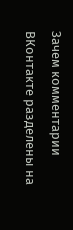Зачем комментарии ВКонтакте разделены на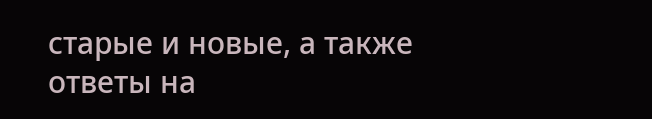старые и новые, а также ответы на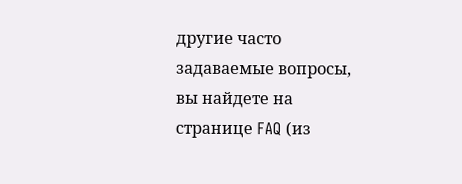другие часто задаваемые вопросы, вы найдете на странице FAQ (из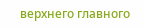верхнего главного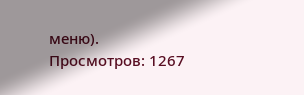меню).
Просмотров: 1267